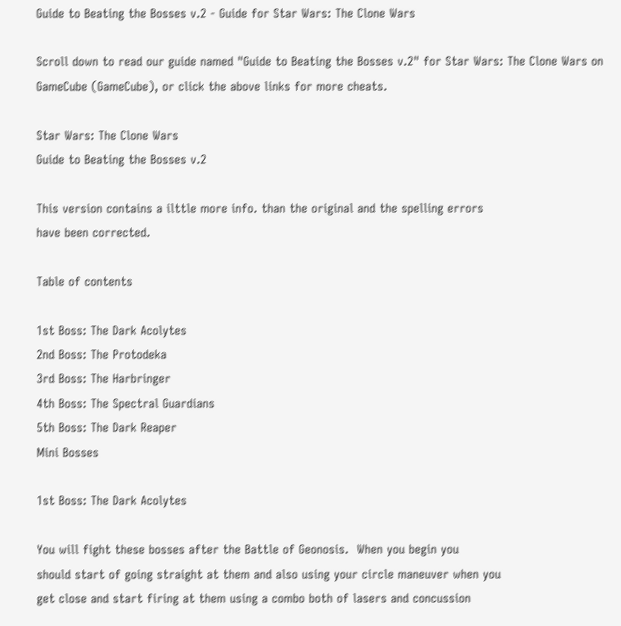Guide to Beating the Bosses v.2 - Guide for Star Wars: The Clone Wars

Scroll down to read our guide named "Guide to Beating the Bosses v.2" for Star Wars: The Clone Wars on GameCube (GameCube), or click the above links for more cheats.

Star Wars: The Clone Wars
Guide to Beating the Bosses v.2

This version contains a ilttle more info. than the original and the spelling errors
have been corrected.

Table of contents

1st Boss: The Dark Acolytes
2nd Boss: The Protodeka
3rd Boss: The Harbringer
4th Boss: The Spectral Guardians
5th Boss: The Dark Reaper
Mini Bosses

1st Boss: The Dark Acolytes

You will fight these bosses after the Battle of Geonosis.  When you begin you
should start of going straight at them and also using your circle maneuver when you
get close and start firing at them using a combo both of lasers and concussion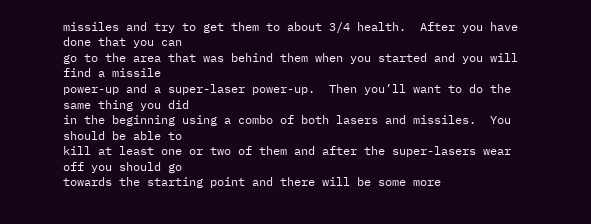missiles and try to get them to about 3/4 health.  After you have done that you can
go to the area that was behind them when you started and you will find a missile
power-up and a super-laser power-up.  Then you’ll want to do the same thing you did
in the beginning using a combo of both lasers and missiles.  You should be able to
kill at least one or two of them and after the super-lasers wear off you should go
towards the starting point and there will be some more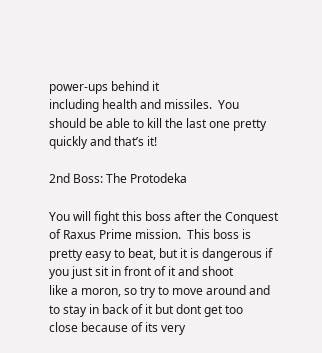power-ups behind it
including health and missiles.  You should be able to kill the last one pretty
quickly and that’s it!

2nd Boss: The Protodeka

You will fight this boss after the Conquest of Raxus Prime mission.  This boss is
pretty easy to beat, but it is dangerous if you just sit in front of it and shoot
like a moron, so try to move around and to stay in back of it but dont get too
close because of its very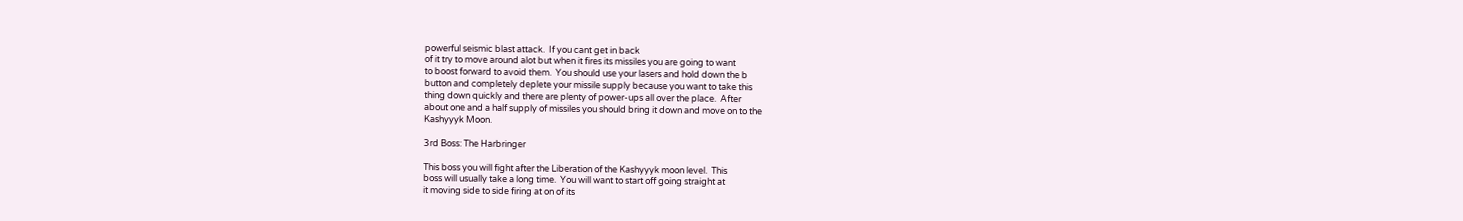powerful seismic blast attack.  If you cant get in back
of it try to move around alot but when it fires its missiles you are going to want
to boost forward to avoid them.  You should use your lasers and hold down the b
button and completely deplete your missile supply because you want to take this
thing down quickly and there are plenty of power-ups all over the place.  After
about one and a half supply of missiles you should bring it down and move on to the
Kashyyyk Moon.

3rd Boss: The Harbringer

This boss you will fight after the Liberation of the Kashyyyk moon level.  This
boss will usually take a long time.  You will want to start off going straight at
it moving side to side firing at on of its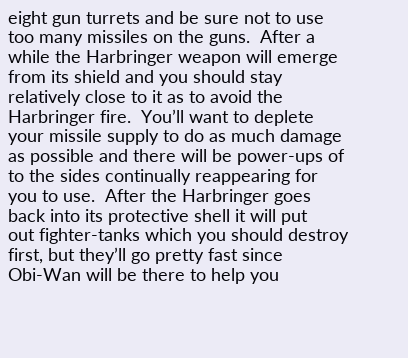eight gun turrets and be sure not to use
too many missiles on the guns.  After a while the Harbringer weapon will emerge
from its shield and you should stay relatively close to it as to avoid the
Harbringer fire.  You’ll want to deplete your missile supply to do as much damage
as possible and there will be power-ups of to the sides continually reappearing for
you to use.  After the Harbringer goes back into its protective shell it will put
out fighter-tanks which you should destroy first, but they’ll go pretty fast since
Obi-Wan will be there to help you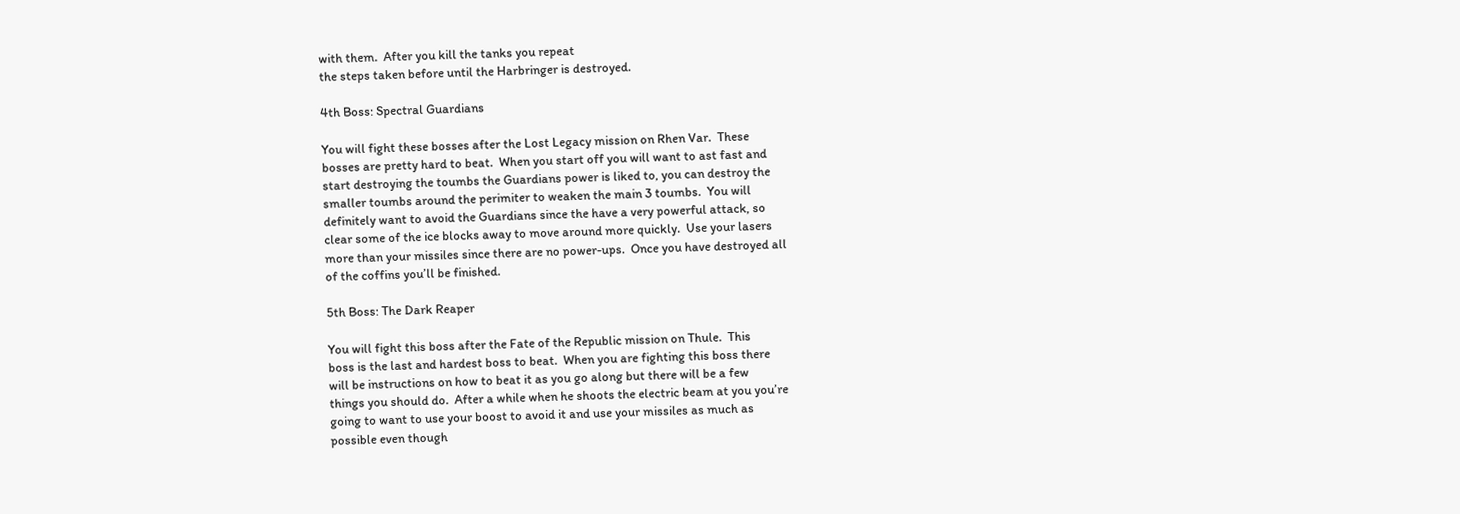with them.  After you kill the tanks you repeat
the steps taken before until the Harbringer is destroyed.

4th Boss: Spectral Guardians

You will fight these bosses after the Lost Legacy mission on Rhen Var.  These
bosses are pretty hard to beat.  When you start off you will want to ast fast and
start destroying the toumbs the Guardians power is liked to, you can destroy the
smaller toumbs around the perimiter to weaken the main 3 toumbs.  You will
definitely want to avoid the Guardians since the have a very powerful attack, so
clear some of the ice blocks away to move around more quickly.  Use your lasers
more than your missiles since there are no power-ups.  Once you have destroyed all
of the coffins you’ll be finished.

5th Boss: The Dark Reaper

You will fight this boss after the Fate of the Republic mission on Thule.  This
boss is the last and hardest boss to beat.  When you are fighting this boss there
will be instructions on how to beat it as you go along but there will be a few
things you should do.  After a while when he shoots the electric beam at you you’re
going to want to use your boost to avoid it and use your missiles as much as
possible even though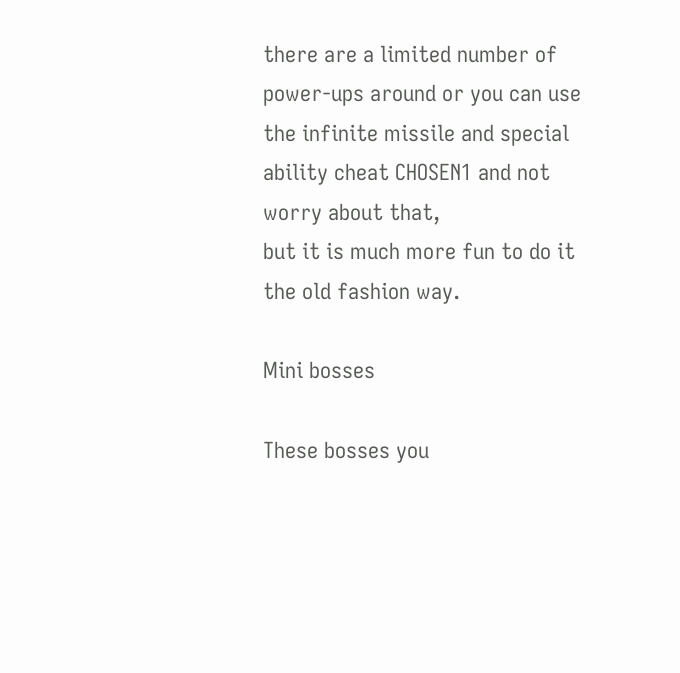there are a limited number of power-ups around or you can use
the infinite missile and special ability cheat CHOSEN1 and not worry about that,
but it is much more fun to do it the old fashion way.

Mini bosses

These bosses you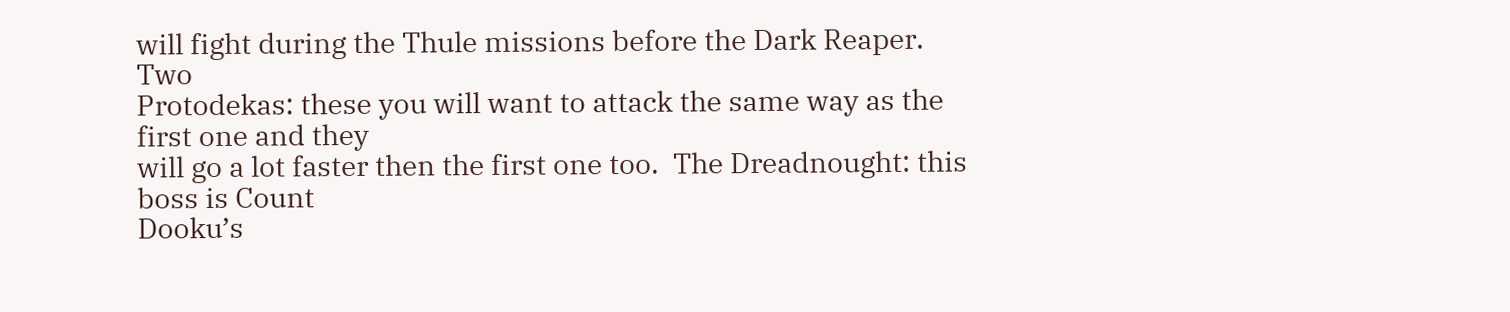will fight during the Thule missions before the Dark Reaper.  Two
Protodekas: these you will want to attack the same way as the first one and they
will go a lot faster then the first one too.  The Dreadnought: this boss is Count
Dooku’s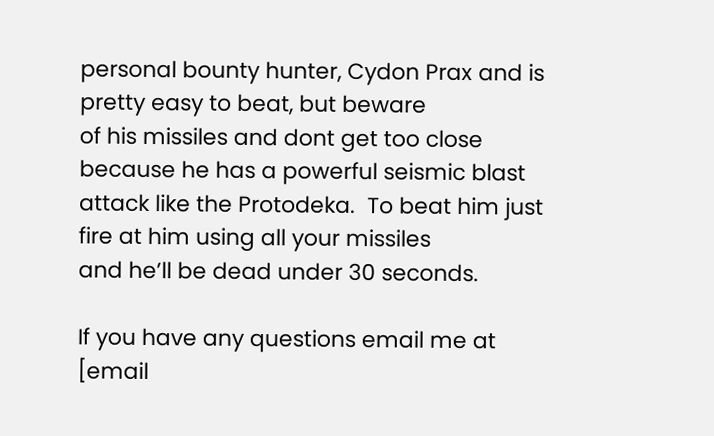personal bounty hunter, Cydon Prax and is pretty easy to beat, but beware
of his missiles and dont get too close because he has a powerful seismic blast
attack like the Protodeka.  To beat him just fire at him using all your missiles
and he’ll be dead under 30 seconds.

If you have any questions email me at [email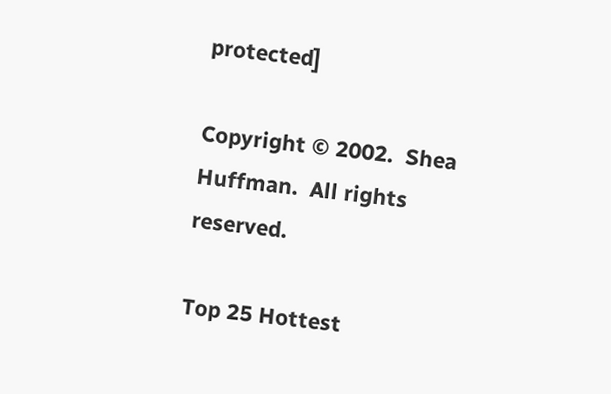protected]

Copyright © 2002.  Shea Huffman.  All rights reserved.

Top 25 Hottest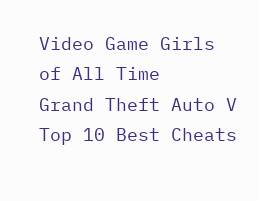Video Game Girls of All Time
Grand Theft Auto V Top 10 Best Cheats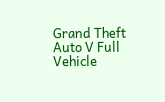Grand Theft Auto V Full Vehicle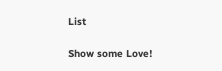List

Show some Love!